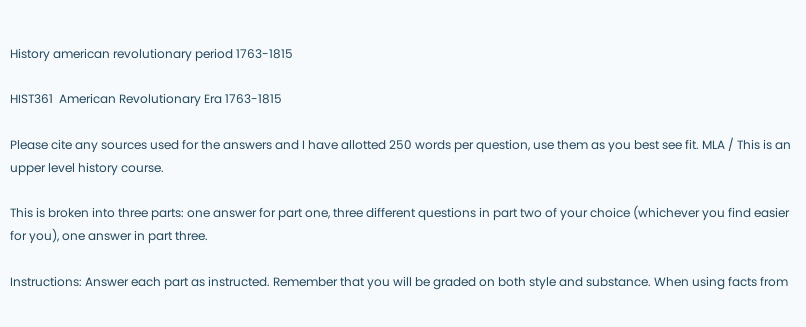History american revolutionary period 1763-1815

HIST361  American Revolutionary Era 1763-1815

Please cite any sources used for the answers and I have allotted 250 words per question, use them as you best see fit. MLA / This is an upper level history course.

This is broken into three parts: one answer for part one, three different questions in part two of your choice (whichever you find easier for you), one answer in part three.

Instructions: Answer each part as instructed. Remember that you will be graded on both style and substance. When using facts from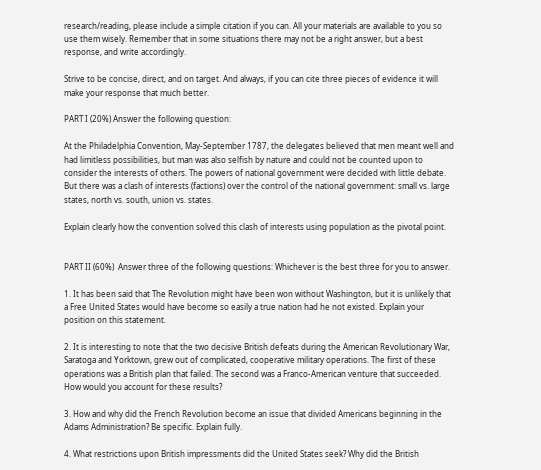research/reading, please include a simple citation if you can. All your materials are available to you so use them wisely. Remember that in some situations there may not be a right answer, but a best response, and write accordingly.

Strive to be concise, direct, and on target. And always, if you can cite three pieces of evidence it will make your response that much better.

PART I (20%) Answer the following question:

At the Philadelphia Convention, May-September 1787, the delegates believed that men meant well and had limitless possibilities, but man was also selfish by nature and could not be counted upon to consider the interests of others. The powers of national government were decided with little debate. But there was a clash of interests (factions) over the control of the national government: small vs. large states, north vs. south, union vs. states.

Explain clearly how the convention solved this clash of interests using population as the pivotal point.


PART II (60%)  Answer three of the following questions: Whichever is the best three for you to answer.

1. It has been said that The Revolution might have been won without Washington, but it is unlikely that a Free United States would have become so easily a true nation had he not existed. Explain your position on this statement.

2. It is interesting to note that the two decisive British defeats during the American Revolutionary War, Saratoga and Yorktown, grew out of complicated, cooperative military operations. The first of these operations was a British plan that failed. The second was a Franco-American venture that succeeded. How would you account for these results?

3. How and why did the French Revolution become an issue that divided Americans beginning in the Adams Administration? Be specific. Explain fully.

4. What restrictions upon British impressments did the United States seek? Why did the British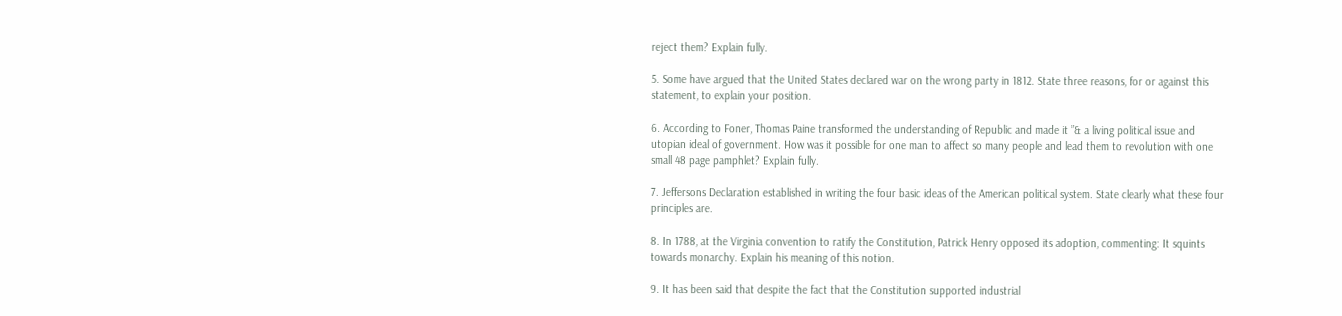reject them? Explain fully.

5. Some have argued that the United States declared war on the wrong party in 1812. State three reasons, for or against this statement, to explain your position.

6. According to Foner, Thomas Paine transformed the understanding of Republic and made it ”& a living political issue and utopian ideal of government. How was it possible for one man to affect so many people and lead them to revolution with one small 48 page pamphlet? Explain fully.

7. Jeffersons Declaration established in writing the four basic ideas of the American political system. State clearly what these four principles are.

8. In 1788, at the Virginia convention to ratify the Constitution, Patrick Henry opposed its adoption, commenting: It squints towards monarchy. Explain his meaning of this notion.

9. It has been said that despite the fact that the Constitution supported industrial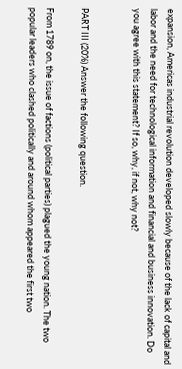expansion, Americas industrial revolution developed slowly because of the lack of capital and labor and the need for technological information and financial and business innovation. Do you agree with this statement? If so, why, if not, why not?


PART III (20%) Answer the following question.

From 1789 on, the issue of factions (political parties) plagued the young nation. The two popular leaders who clashed politically and around whom appeared the first two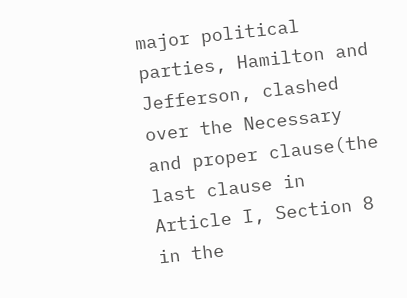major political parties, Hamilton and Jefferson, clashed over the Necessary and proper clause(the last clause in Article I, Section 8 in the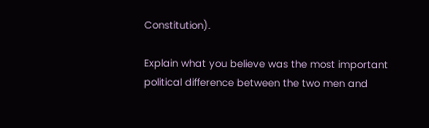Constitution).

Explain what you believe was the most important political difference between the two men and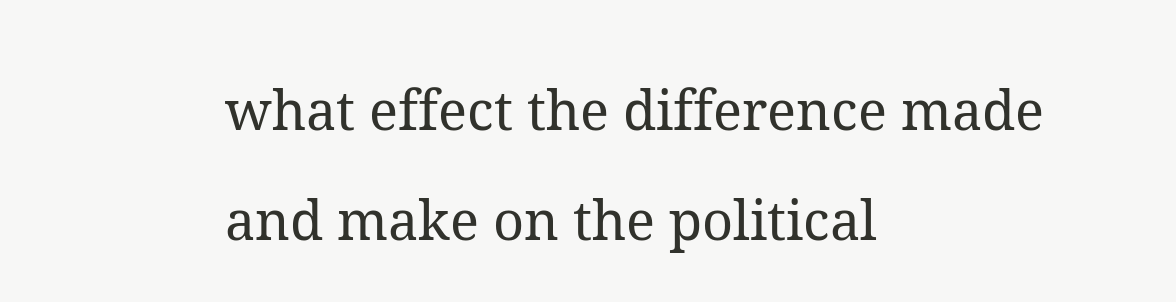what effect the difference made and make on the political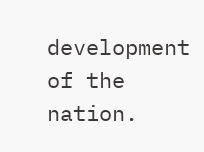development of the nation.